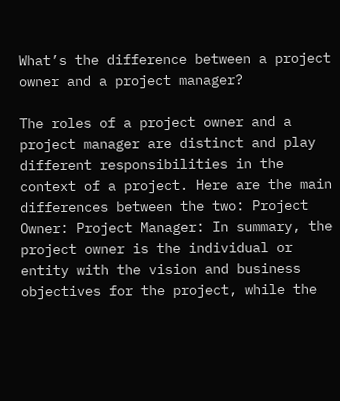What’s the difference between a project owner and a project manager?

The roles of a project owner and a project manager are distinct and play different responsibilities in the context of a project. Here are the main differences between the two: Project Owner: Project Manager: In summary, the project owner is the individual or entity with the vision and business objectives for the project, while the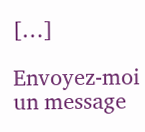[…]

Envoyez-moi un message